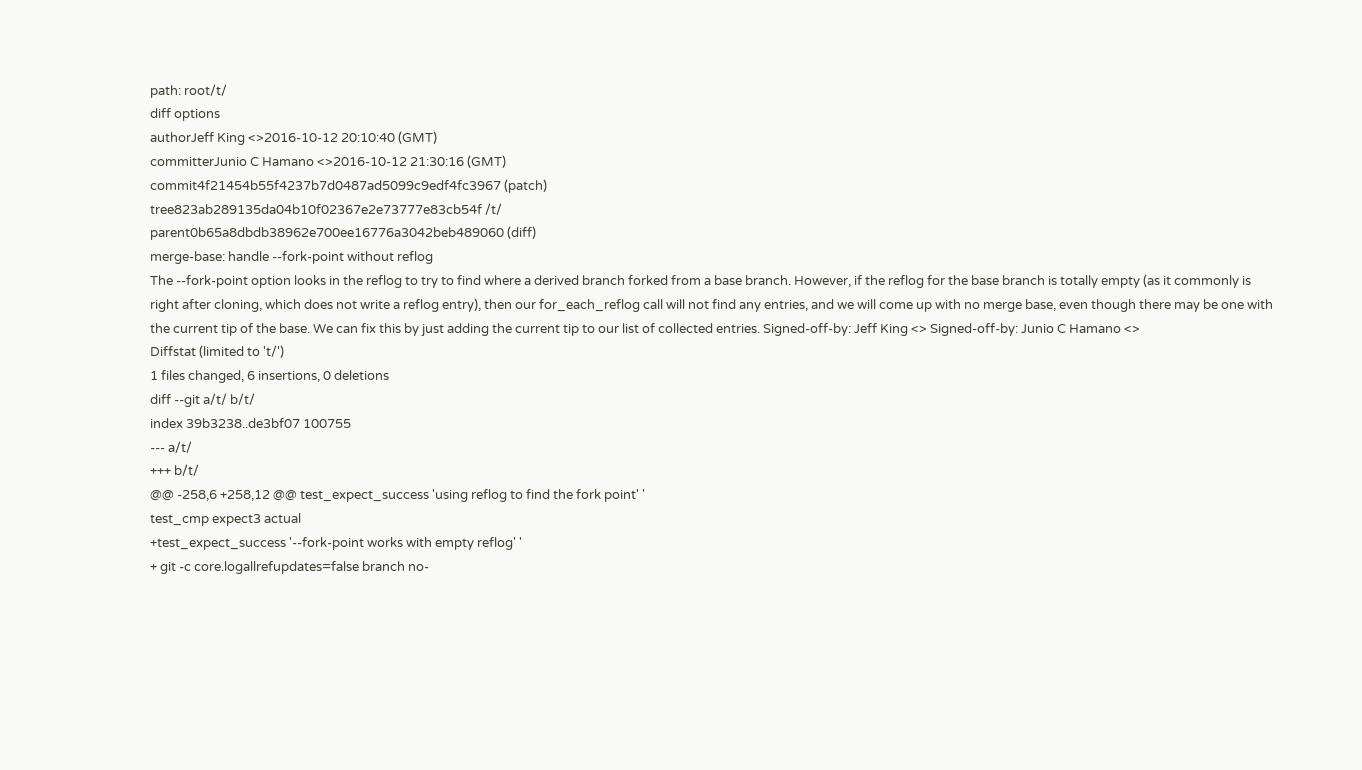path: root/t/
diff options
authorJeff King <>2016-10-12 20:10:40 (GMT)
committerJunio C Hamano <>2016-10-12 21:30:16 (GMT)
commit4f21454b55f4237b7d0487ad5099c9edf4fc3967 (patch)
tree823ab289135da04b10f02367e2e73777e83cb54f /t/
parent0b65a8dbdb38962e700ee16776a3042beb489060 (diff)
merge-base: handle --fork-point without reflog
The --fork-point option looks in the reflog to try to find where a derived branch forked from a base branch. However, if the reflog for the base branch is totally empty (as it commonly is right after cloning, which does not write a reflog entry), then our for_each_reflog call will not find any entries, and we will come up with no merge base, even though there may be one with the current tip of the base. We can fix this by just adding the current tip to our list of collected entries. Signed-off-by: Jeff King <> Signed-off-by: Junio C Hamano <>
Diffstat (limited to 't/')
1 files changed, 6 insertions, 0 deletions
diff --git a/t/ b/t/
index 39b3238..de3bf07 100755
--- a/t/
+++ b/t/
@@ -258,6 +258,12 @@ test_expect_success 'using reflog to find the fork point' '
test_cmp expect3 actual
+test_expect_success '--fork-point works with empty reflog' '
+ git -c core.logallrefupdates=false branch no-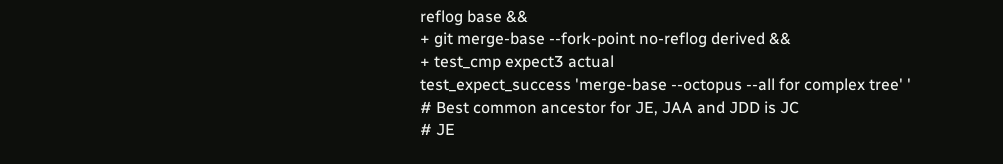reflog base &&
+ git merge-base --fork-point no-reflog derived &&
+ test_cmp expect3 actual
test_expect_success 'merge-base --octopus --all for complex tree' '
# Best common ancestor for JE, JAA and JDD is JC
# JE